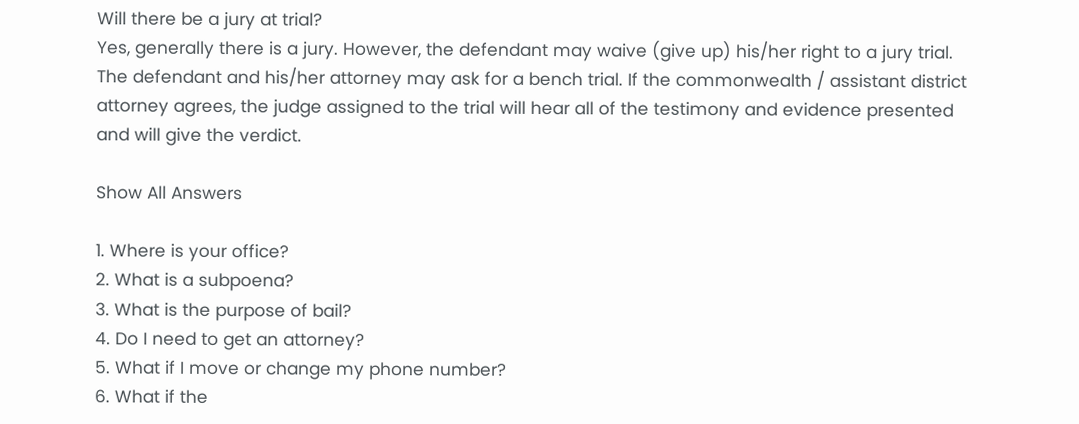Will there be a jury at trial?
Yes, generally there is a jury. However, the defendant may waive (give up) his/her right to a jury trial. The defendant and his/her attorney may ask for a bench trial. If the commonwealth / assistant district attorney agrees, the judge assigned to the trial will hear all of the testimony and evidence presented and will give the verdict.

Show All Answers

1. Where is your office?
2. What is a subpoena?
3. What is the purpose of bail?
4. Do I need to get an attorney?
5. What if I move or change my phone number?
6. What if the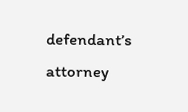defendant’s attorney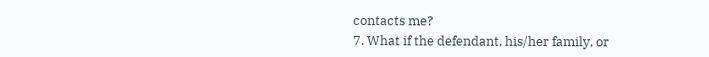contacts me?
7. What if the defendant, his/her family, or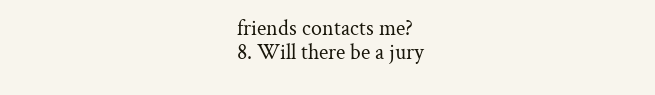friends contacts me?
8. Will there be a jury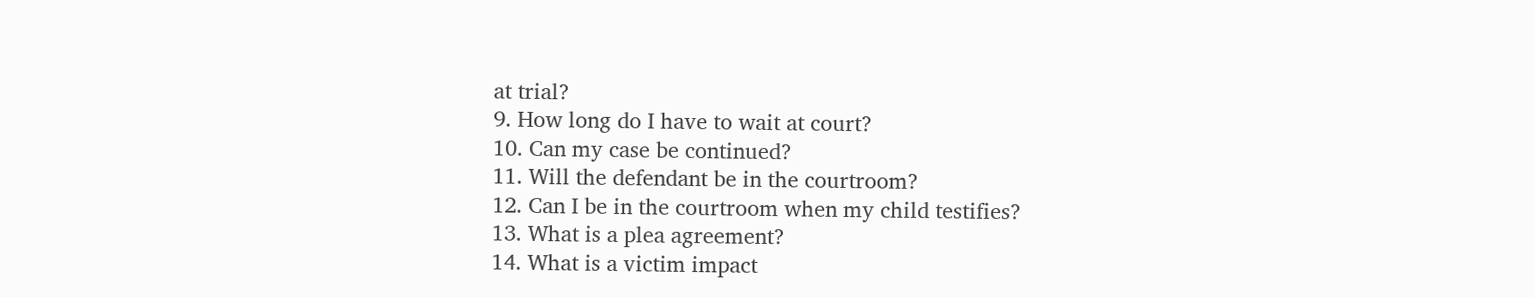at trial?
9. How long do I have to wait at court?
10. Can my case be continued?
11. Will the defendant be in the courtroom?
12. Can I be in the courtroom when my child testifies?
13. What is a plea agreement?
14. What is a victim impact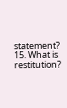statement?
15. What is restitution?